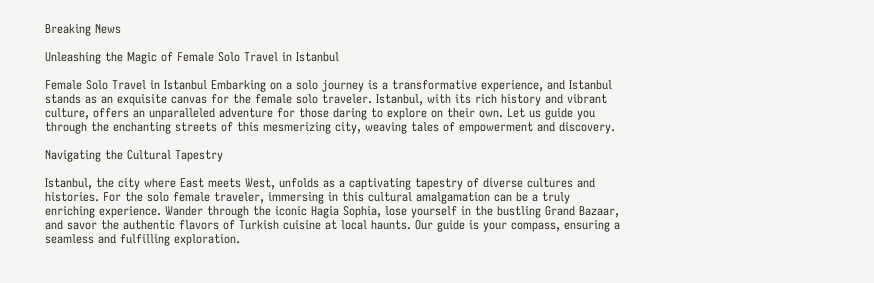Breaking News

Unleashing the Magic of Female Solo Travel in Istanbul

Female Solo Travel in Istanbul Embarking on a solo journey is a transformative experience, and Istanbul stands as an exquisite canvas for the female solo traveler. Istanbul, with its rich history and vibrant culture, offers an unparalleled adventure for those daring to explore on their own. Let us guide you through the enchanting streets of this mesmerizing city, weaving tales of empowerment and discovery.

Navigating the Cultural Tapestry

Istanbul, the city where East meets West, unfolds as a captivating tapestry of diverse cultures and histories. For the solo female traveler, immersing in this cultural amalgamation can be a truly enriching experience. Wander through the iconic Hagia Sophia, lose yourself in the bustling Grand Bazaar, and savor the authentic flavors of Turkish cuisine at local haunts. Our guide is your compass, ensuring a seamless and fulfilling exploration.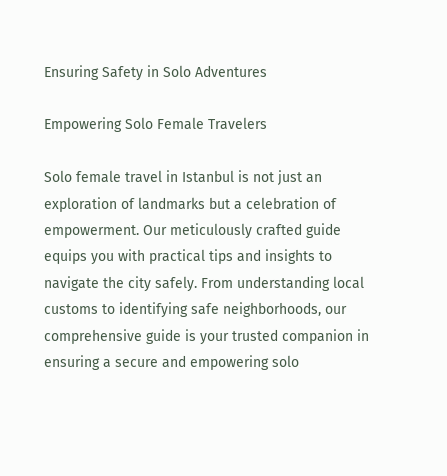Ensuring Safety in Solo Adventures

Empowering Solo Female Travelers

Solo female travel in Istanbul is not just an exploration of landmarks but a celebration of empowerment. Our meticulously crafted guide equips you with practical tips and insights to navigate the city safely. From understanding local customs to identifying safe neighborhoods, our comprehensive guide is your trusted companion in ensuring a secure and empowering solo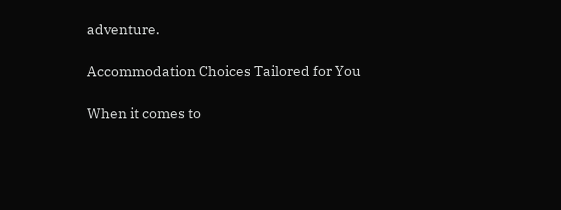adventure.

Accommodation Choices Tailored for You

When it comes to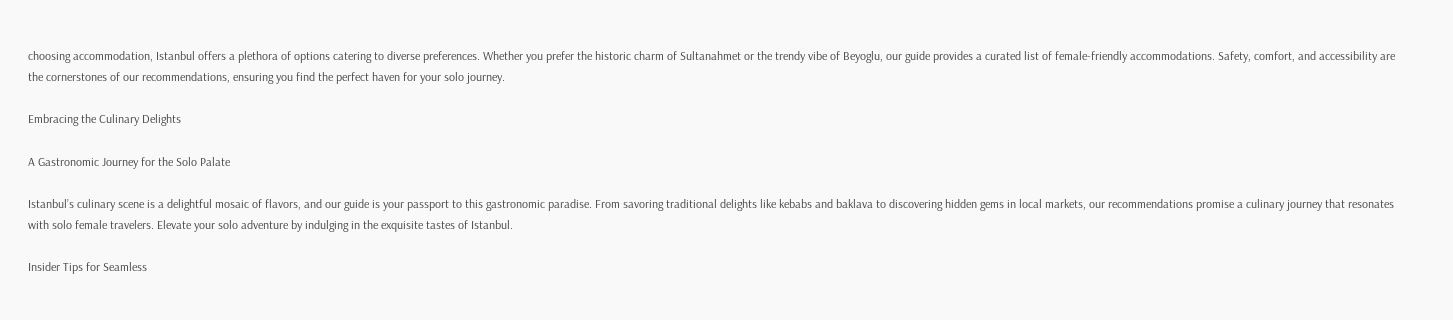choosing accommodation, Istanbul offers a plethora of options catering to diverse preferences. Whether you prefer the historic charm of Sultanahmet or the trendy vibe of Beyoglu, our guide provides a curated list of female-friendly accommodations. Safety, comfort, and accessibility are the cornerstones of our recommendations, ensuring you find the perfect haven for your solo journey.

Embracing the Culinary Delights

A Gastronomic Journey for the Solo Palate

Istanbul’s culinary scene is a delightful mosaic of flavors, and our guide is your passport to this gastronomic paradise. From savoring traditional delights like kebabs and baklava to discovering hidden gems in local markets, our recommendations promise a culinary journey that resonates with solo female travelers. Elevate your solo adventure by indulging in the exquisite tastes of Istanbul.

Insider Tips for Seamless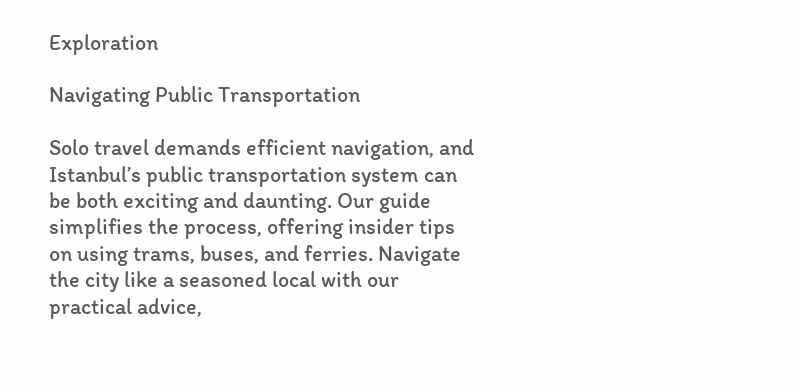Exploration

Navigating Public Transportation

Solo travel demands efficient navigation, and Istanbul’s public transportation system can be both exciting and daunting. Our guide simplifies the process, offering insider tips on using trams, buses, and ferries. Navigate the city like a seasoned local with our practical advice,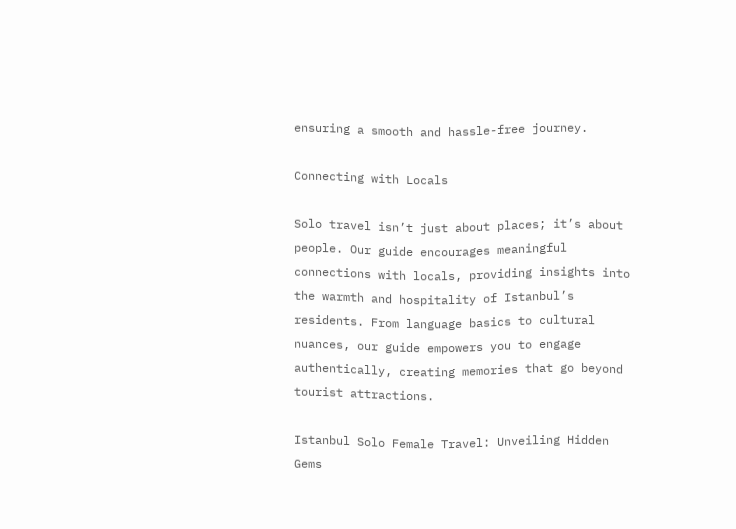ensuring a smooth and hassle-free journey.

Connecting with Locals

Solo travel isn’t just about places; it’s about people. Our guide encourages meaningful connections with locals, providing insights into the warmth and hospitality of Istanbul’s residents. From language basics to cultural nuances, our guide empowers you to engage authentically, creating memories that go beyond tourist attractions.

Istanbul Solo Female Travel: Unveiling Hidden Gems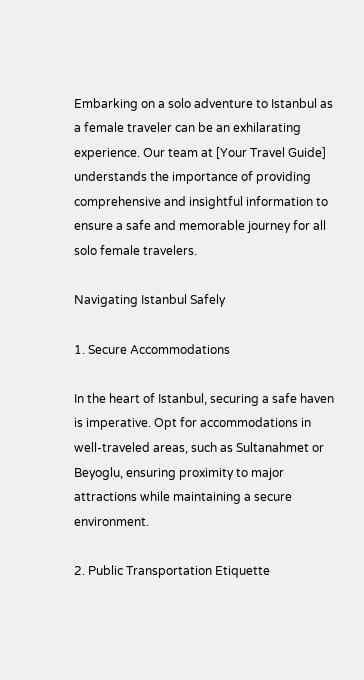Embarking on a solo adventure to Istanbul as a female traveler can be an exhilarating experience. Our team at [Your Travel Guide] understands the importance of providing comprehensive and insightful information to ensure a safe and memorable journey for all solo female travelers.

Navigating Istanbul Safely

1. Secure Accommodations

In the heart of Istanbul, securing a safe haven is imperative. Opt for accommodations in well-traveled areas, such as Sultanahmet or Beyoglu, ensuring proximity to major attractions while maintaining a secure environment.

2. Public Transportation Etiquette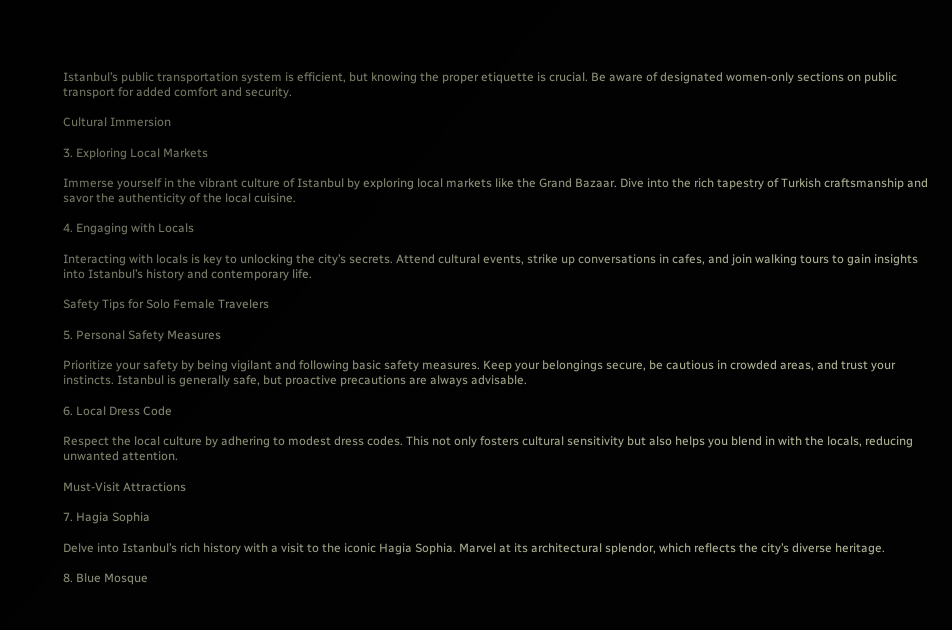Istanbul’s public transportation system is efficient, but knowing the proper etiquette is crucial. Be aware of designated women-only sections on public transport for added comfort and security.

Cultural Immersion

3. Exploring Local Markets

Immerse yourself in the vibrant culture of Istanbul by exploring local markets like the Grand Bazaar. Dive into the rich tapestry of Turkish craftsmanship and savor the authenticity of the local cuisine.

4. Engaging with Locals

Interacting with locals is key to unlocking the city’s secrets. Attend cultural events, strike up conversations in cafes, and join walking tours to gain insights into Istanbul’s history and contemporary life.

Safety Tips for Solo Female Travelers

5. Personal Safety Measures

Prioritize your safety by being vigilant and following basic safety measures. Keep your belongings secure, be cautious in crowded areas, and trust your instincts. Istanbul is generally safe, but proactive precautions are always advisable.

6. Local Dress Code

Respect the local culture by adhering to modest dress codes. This not only fosters cultural sensitivity but also helps you blend in with the locals, reducing unwanted attention.

Must-Visit Attractions

7. Hagia Sophia

Delve into Istanbul’s rich history with a visit to the iconic Hagia Sophia. Marvel at its architectural splendor, which reflects the city’s diverse heritage.

8. Blue Mosque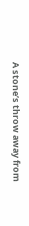A stone’s throw away from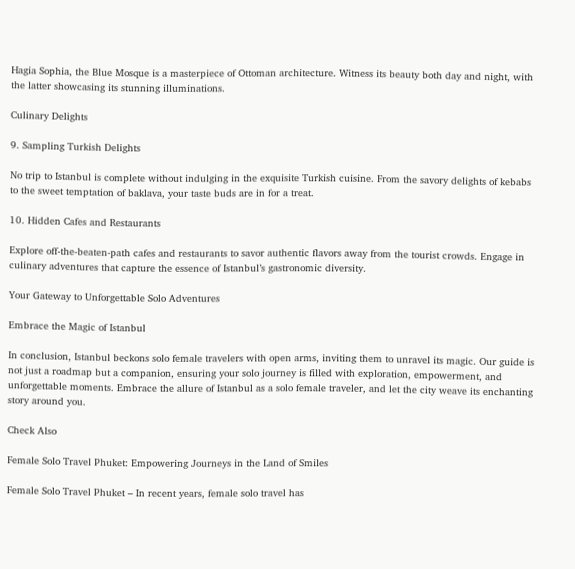Hagia Sophia, the Blue Mosque is a masterpiece of Ottoman architecture. Witness its beauty both day and night, with the latter showcasing its stunning illuminations.

Culinary Delights

9. Sampling Turkish Delights

No trip to Istanbul is complete without indulging in the exquisite Turkish cuisine. From the savory delights of kebabs to the sweet temptation of baklava, your taste buds are in for a treat.

10. Hidden Cafes and Restaurants

Explore off-the-beaten-path cafes and restaurants to savor authentic flavors away from the tourist crowds. Engage in culinary adventures that capture the essence of Istanbul’s gastronomic diversity.

Your Gateway to Unforgettable Solo Adventures

Embrace the Magic of Istanbul

In conclusion, Istanbul beckons solo female travelers with open arms, inviting them to unravel its magic. Our guide is not just a roadmap but a companion, ensuring your solo journey is filled with exploration, empowerment, and unforgettable moments. Embrace the allure of Istanbul as a solo female traveler, and let the city weave its enchanting story around you.

Check Also

Female Solo Travel Phuket: Empowering Journeys in the Land of Smiles

Female Solo Travel Phuket – In recent years, female solo travel has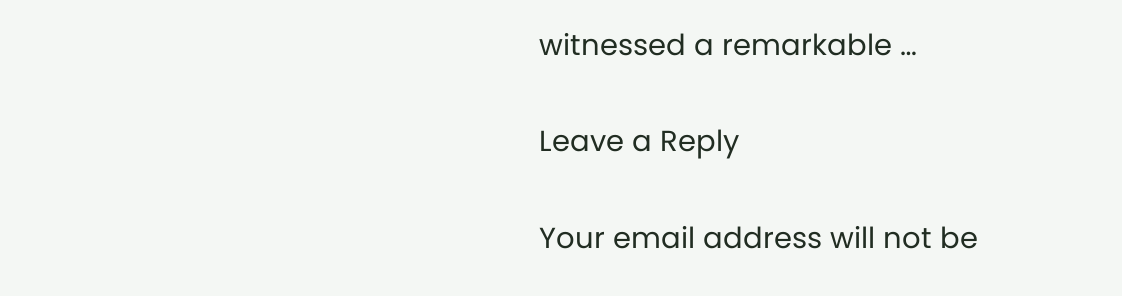witnessed a remarkable …

Leave a Reply

Your email address will not be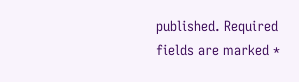published. Required fields are marked *